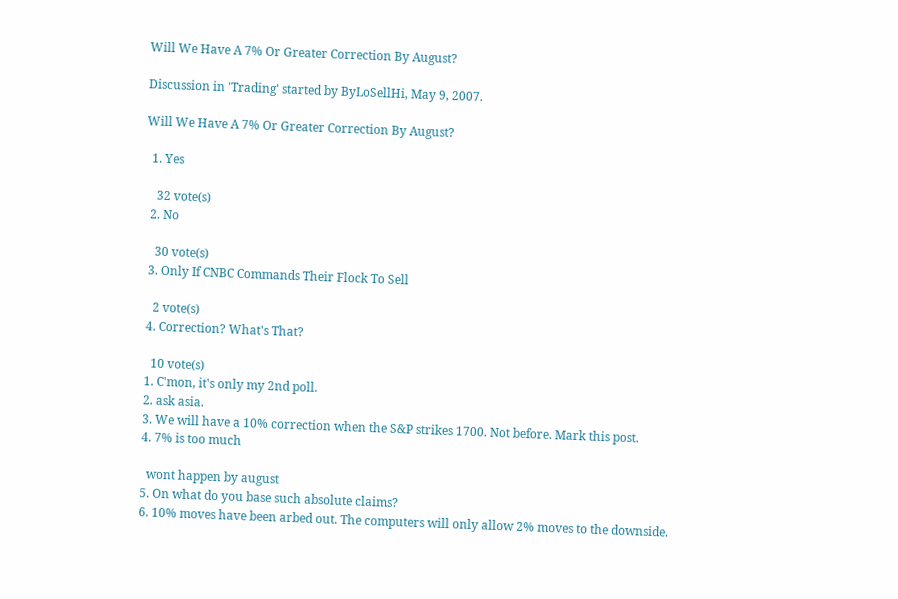Will We Have A 7% Or Greater Correction By August?

Discussion in 'Trading' started by ByLoSellHi, May 9, 2007.

Will We Have A 7% Or Greater Correction By August?

  1. Yes

    32 vote(s)
  2. No

    30 vote(s)
  3. Only If CNBC Commands Their Flock To Sell

    2 vote(s)
  4. Correction? What's That?

    10 vote(s)
  1. C'mon, it's only my 2nd poll.
  2. ask asia.
  3. We will have a 10% correction when the S&P strikes 1700. Not before. Mark this post.
  4. 7% is too much

    wont happen by august
  5. On what do you base such absolute claims?
  6. 10% moves have been arbed out. The computers will only allow 2% moves to the downside.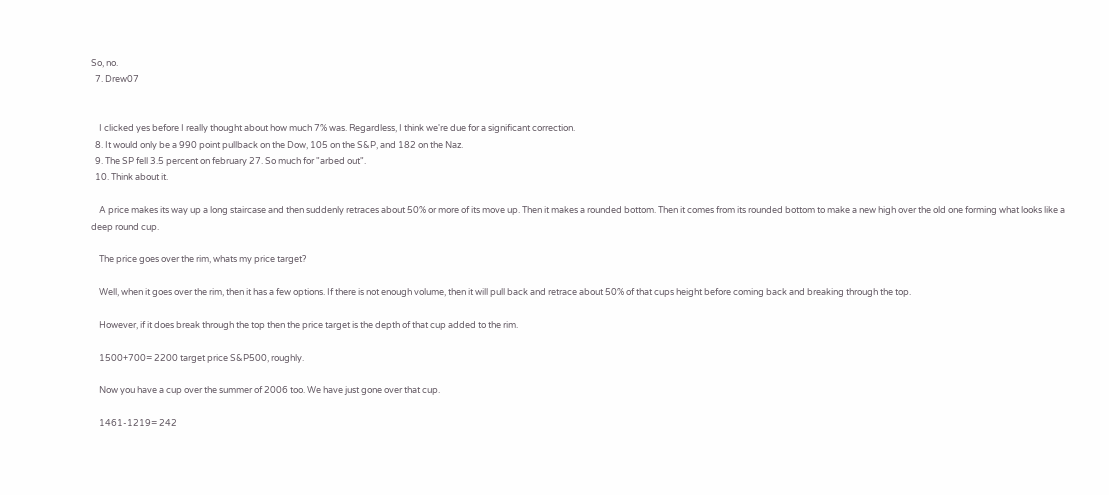So, no.
  7. Drew07


    I clicked yes before I really thought about how much 7% was. Regardless, I think we're due for a significant correction.
  8. It would only be a 990 point pullback on the Dow, 105 on the S&P, and 182 on the Naz.
  9. The SP fell 3.5 percent on february 27. So much for "arbed out".
  10. Think about it.

    A price makes its way up a long staircase and then suddenly retraces about 50% or more of its move up. Then it makes a rounded bottom. Then it comes from its rounded bottom to make a new high over the old one forming what looks like a deep round cup.

    The price goes over the rim, whats my price target?

    Well, when it goes over the rim, then it has a few options. If there is not enough volume, then it will pull back and retrace about 50% of that cups height before coming back and breaking through the top.

    However, if it does break through the top then the price target is the depth of that cup added to the rim.

    1500+700= 2200 target price S&P500, roughly.

    Now you have a cup over the summer of 2006 too. We have just gone over that cup.

    1461-1219= 242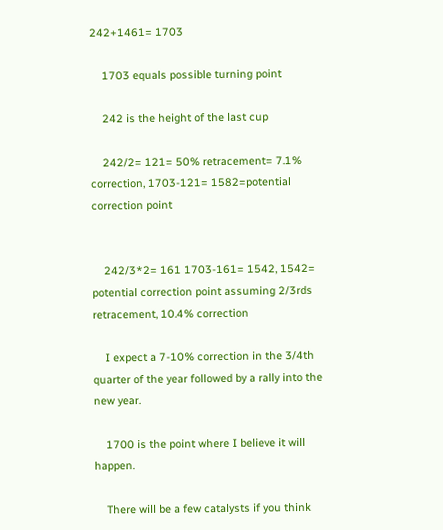242+1461= 1703

    1703 equals possible turning point

    242 is the height of the last cup

    242/2= 121= 50% retracement= 7.1% correction, 1703-121= 1582=potential correction point


    242/3*2= 161 1703-161= 1542, 1542= potential correction point assuming 2/3rds retracement, 10.4% correction

    I expect a 7-10% correction in the 3/4th quarter of the year followed by a rally into the new year.

    1700 is the point where I believe it will happen.

    There will be a few catalysts if you think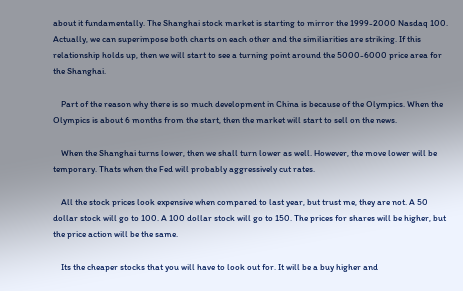about it fundamentally. The Shanghai stock market is starting to mirror the 1999-2000 Nasdaq 100. Actually, we can superimpose both charts on each other and the similiarities are striking. If this relationship holds up, then we will start to see a turning point around the 5000-6000 price area for the Shanghai.

    Part of the reason why there is so much development in China is because of the Olympics. When the Olympics is about 6 months from the start, then the market will start to sell on the news.

    When the Shanghai turns lower, then we shall turn lower as well. However, the move lower will be temporary. Thats when the Fed will probably aggressively cut rates.

    All the stock prices look expensive when compared to last year, but trust me, they are not. A 50 dollar stock will go to 100. A 100 dollar stock will go to 150. The prices for shares will be higher, but the price action will be the same.

    Its the cheaper stocks that you will have to look out for. It will be a buy higher and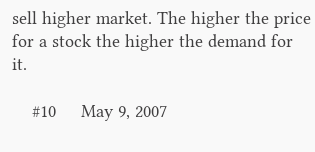sell higher market. The higher the price for a stock the higher the demand for it.

    #10     May 9, 2007